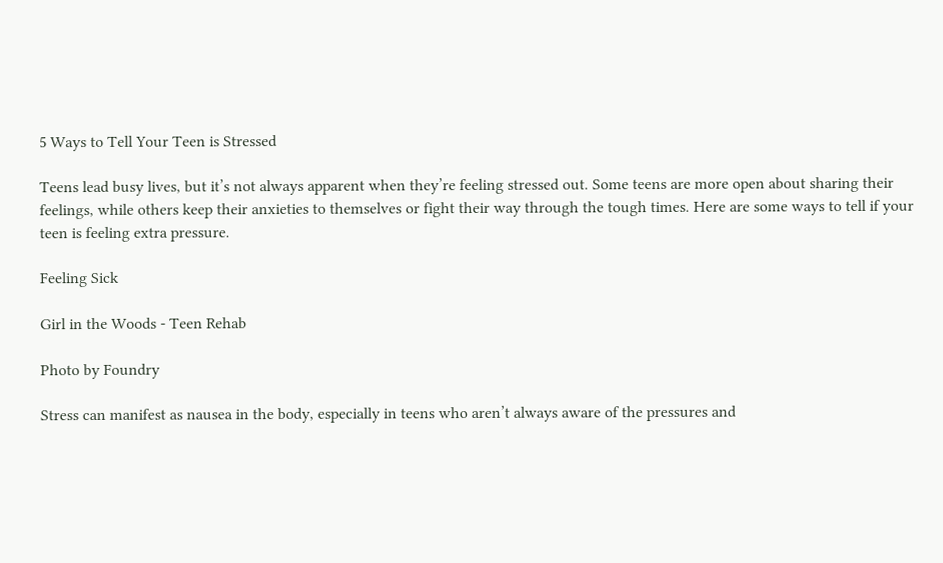5 Ways to Tell Your Teen is Stressed

Teens lead busy lives, but it’s not always apparent when they’re feeling stressed out. Some teens are more open about sharing their feelings, while others keep their anxieties to themselves or fight their way through the tough times. Here are some ways to tell if your teen is feeling extra pressure.

Feeling Sick

Girl in the Woods - Teen Rehab

Photo by Foundry

Stress can manifest as nausea in the body, especially in teens who aren’t always aware of the pressures and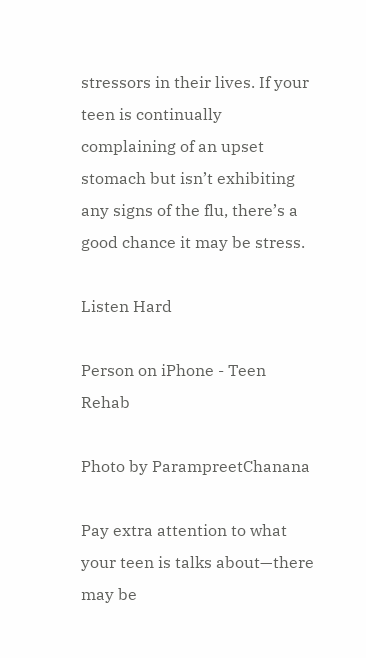stressors in their lives. If your teen is continually complaining of an upset stomach but isn’t exhibiting any signs of the flu, there’s a good chance it may be stress.

Listen Hard

Person on iPhone - Teen Rehab

Photo by ParampreetChanana

Pay extra attention to what your teen is talks about—there may be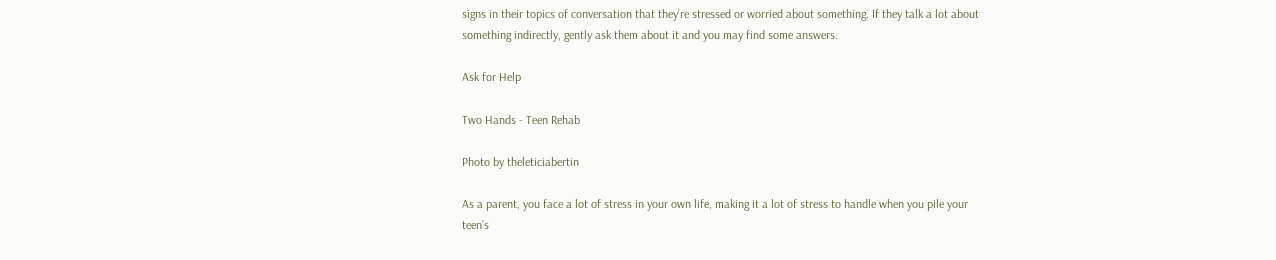signs in their topics of conversation that they’re stressed or worried about something. If they talk a lot about something indirectly, gently ask them about it and you may find some answers.

Ask for Help

Two Hands - Teen Rehab

Photo by theleticiabertin

As a parent, you face a lot of stress in your own life, making it a lot of stress to handle when you pile your teen’s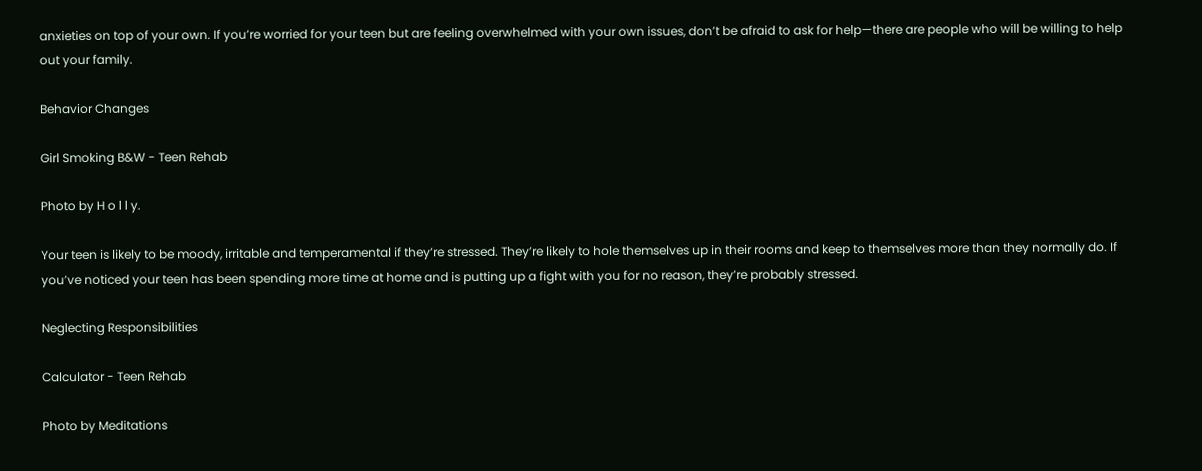anxieties on top of your own. If you’re worried for your teen but are feeling overwhelmed with your own issues, don’t be afraid to ask for help—there are people who will be willing to help out your family.

Behavior Changes

Girl Smoking B&W - Teen Rehab

Photo by H o l l y.

Your teen is likely to be moody, irritable and temperamental if they’re stressed. They’re likely to hole themselves up in their rooms and keep to themselves more than they normally do. If you’ve noticed your teen has been spending more time at home and is putting up a fight with you for no reason, they’re probably stressed.

Neglecting Responsibilities

Calculator - Teen Rehab

Photo by Meditations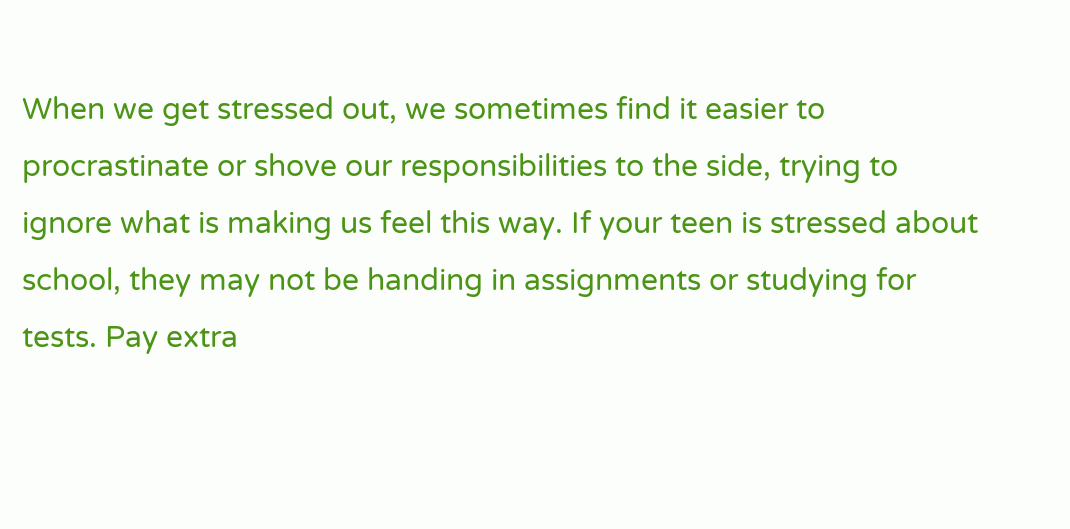When we get stressed out, we sometimes find it easier to procrastinate or shove our responsibilities to the side, trying to ignore what is making us feel this way. If your teen is stressed about school, they may not be handing in assignments or studying for tests. Pay extra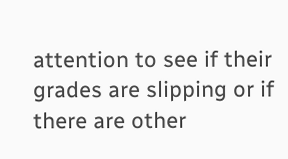attention to see if their grades are slipping or if there are other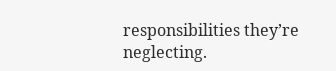responsibilities they’re neglecting.